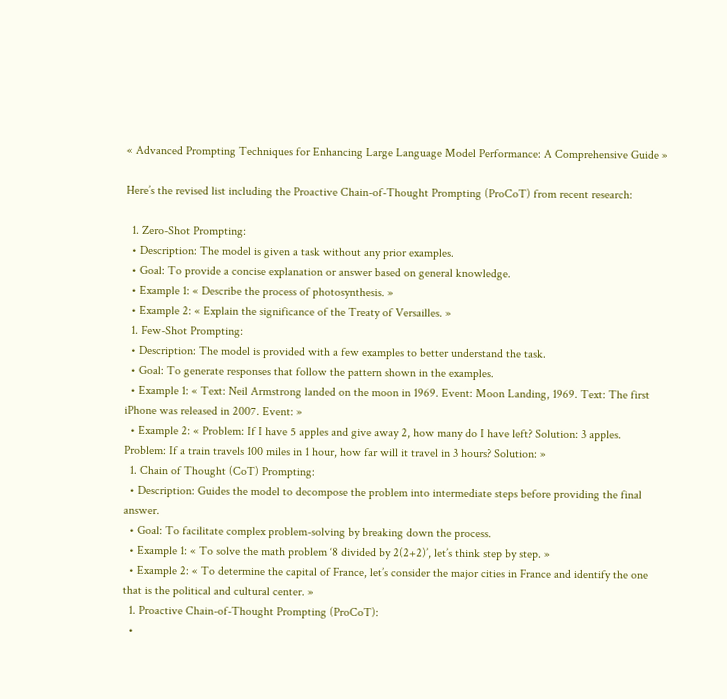« Advanced Prompting Techniques for Enhancing Large Language Model Performance: A Comprehensive Guide »

Here’s the revised list including the Proactive Chain-of-Thought Prompting (ProCoT) from recent research:

  1. Zero-Shot Prompting:
  • Description: The model is given a task without any prior examples.
  • Goal: To provide a concise explanation or answer based on general knowledge.
  • Example 1: « Describe the process of photosynthesis. »
  • Example 2: « Explain the significance of the Treaty of Versailles. »
  1. Few-Shot Prompting:
  • Description: The model is provided with a few examples to better understand the task.
  • Goal: To generate responses that follow the pattern shown in the examples.
  • Example 1: « Text: Neil Armstrong landed on the moon in 1969. Event: Moon Landing, 1969. Text: The first iPhone was released in 2007. Event: »
  • Example 2: « Problem: If I have 5 apples and give away 2, how many do I have left? Solution: 3 apples. Problem: If a train travels 100 miles in 1 hour, how far will it travel in 3 hours? Solution: »
  1. Chain of Thought (CoT) Prompting:
  • Description: Guides the model to decompose the problem into intermediate steps before providing the final answer.
  • Goal: To facilitate complex problem-solving by breaking down the process.
  • Example 1: « To solve the math problem ‘8 divided by 2(2+2)’, let’s think step by step. »
  • Example 2: « To determine the capital of France, let’s consider the major cities in France and identify the one that is the political and cultural center. »
  1. Proactive Chain-of-Thought Prompting (ProCoT):
  •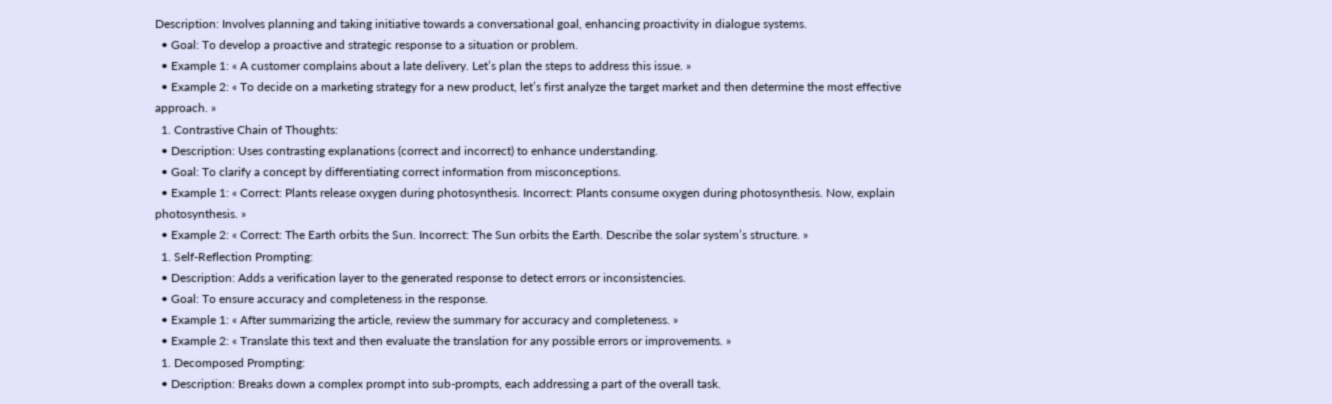Description: Involves planning and taking initiative towards a conversational goal, enhancing proactivity in dialogue systems.
  • Goal: To develop a proactive and strategic response to a situation or problem.
  • Example 1: « A customer complains about a late delivery. Let’s plan the steps to address this issue. »
  • Example 2: « To decide on a marketing strategy for a new product, let’s first analyze the target market and then determine the most effective approach. »
  1. Contrastive Chain of Thoughts:
  • Description: Uses contrasting explanations (correct and incorrect) to enhance understanding.
  • Goal: To clarify a concept by differentiating correct information from misconceptions.
  • Example 1: « Correct: Plants release oxygen during photosynthesis. Incorrect: Plants consume oxygen during photosynthesis. Now, explain photosynthesis. »
  • Example 2: « Correct: The Earth orbits the Sun. Incorrect: The Sun orbits the Earth. Describe the solar system’s structure. »
  1. Self-Reflection Prompting:
  • Description: Adds a verification layer to the generated response to detect errors or inconsistencies.
  • Goal: To ensure accuracy and completeness in the response.
  • Example 1: « After summarizing the article, review the summary for accuracy and completeness. »
  • Example 2: « Translate this text and then evaluate the translation for any possible errors or improvements. »
  1. Decomposed Prompting:
  • Description: Breaks down a complex prompt into sub-prompts, each addressing a part of the overall task.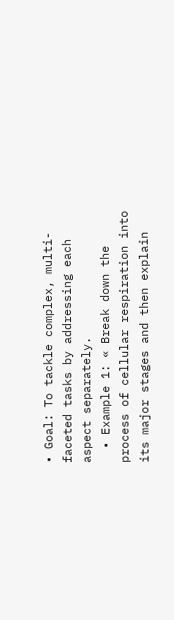• Goal: To tackle complex, multi-faceted tasks by addressing each aspect separately.
  • Example 1: « Break down the process of cellular respiration into its major stages and then explain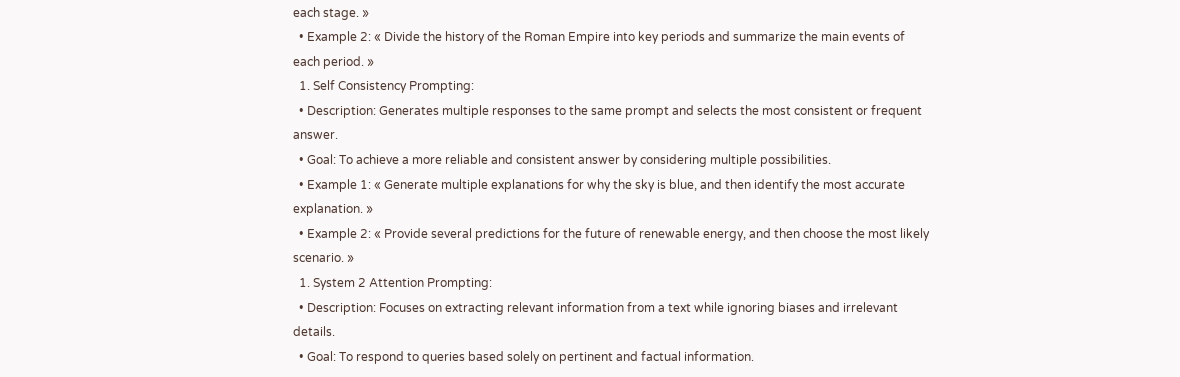each stage. »
  • Example 2: « Divide the history of the Roman Empire into key periods and summarize the main events of each period. »
  1. Self Consistency Prompting:
  • Description: Generates multiple responses to the same prompt and selects the most consistent or frequent answer.
  • Goal: To achieve a more reliable and consistent answer by considering multiple possibilities.
  • Example 1: « Generate multiple explanations for why the sky is blue, and then identify the most accurate explanation. »
  • Example 2: « Provide several predictions for the future of renewable energy, and then choose the most likely scenario. »
  1. System 2 Attention Prompting:
  • Description: Focuses on extracting relevant information from a text while ignoring biases and irrelevant details.
  • Goal: To respond to queries based solely on pertinent and factual information.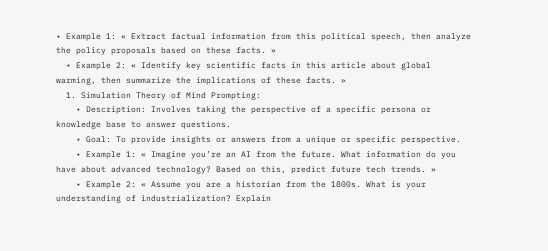• Example 1: « Extract factual information from this political speech, then analyze the policy proposals based on these facts. »
  • Example 2: « Identify key scientific facts in this article about global warming, then summarize the implications of these facts. »
  1. Simulation Theory of Mind Prompting:
    • Description: Involves taking the perspective of a specific persona or knowledge base to answer questions.
    • Goal: To provide insights or answers from a unique or specific perspective.
    • Example 1: « Imagine you’re an AI from the future. What information do you have about advanced technology? Based on this, predict future tech trends. »
    • Example 2: « Assume you are a historian from the 1800s. What is your understanding of industrialization? Explain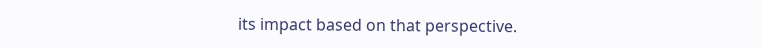its impact based on that perspective.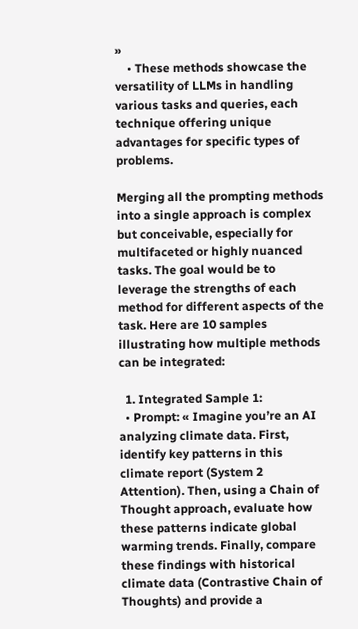»
    • These methods showcase the versatility of LLMs in handling various tasks and queries, each technique offering unique advantages for specific types of problems.

Merging all the prompting methods into a single approach is complex but conceivable, especially for multifaceted or highly nuanced tasks. The goal would be to leverage the strengths of each method for different aspects of the task. Here are 10 samples illustrating how multiple methods can be integrated:

  1. Integrated Sample 1:
  • Prompt: « Imagine you’re an AI analyzing climate data. First, identify key patterns in this climate report (System 2 Attention). Then, using a Chain of Thought approach, evaluate how these patterns indicate global warming trends. Finally, compare these findings with historical climate data (Contrastive Chain of Thoughts) and provide a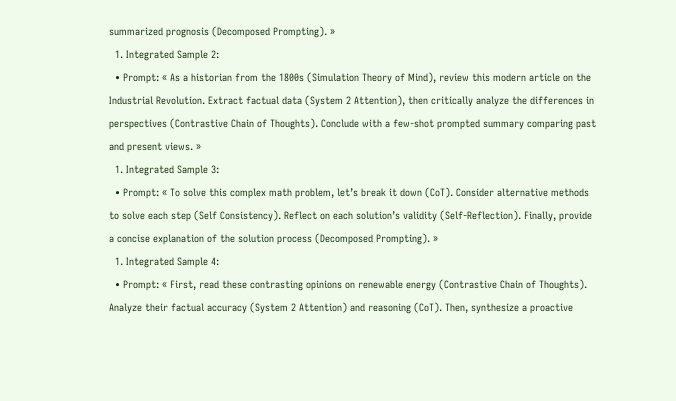summarized prognosis (Decomposed Prompting). »
  1. Integrated Sample 2:
  • Prompt: « As a historian from the 1800s (Simulation Theory of Mind), review this modern article on the Industrial Revolution. Extract factual data (System 2 Attention), then critically analyze the differences in perspectives (Contrastive Chain of Thoughts). Conclude with a few-shot prompted summary comparing past and present views. »
  1. Integrated Sample 3:
  • Prompt: « To solve this complex math problem, let’s break it down (CoT). Consider alternative methods to solve each step (Self Consistency). Reflect on each solution’s validity (Self-Reflection). Finally, provide a concise explanation of the solution process (Decomposed Prompting). »
  1. Integrated Sample 4:
  • Prompt: « First, read these contrasting opinions on renewable energy (Contrastive Chain of Thoughts). Analyze their factual accuracy (System 2 Attention) and reasoning (CoT). Then, synthesize a proactive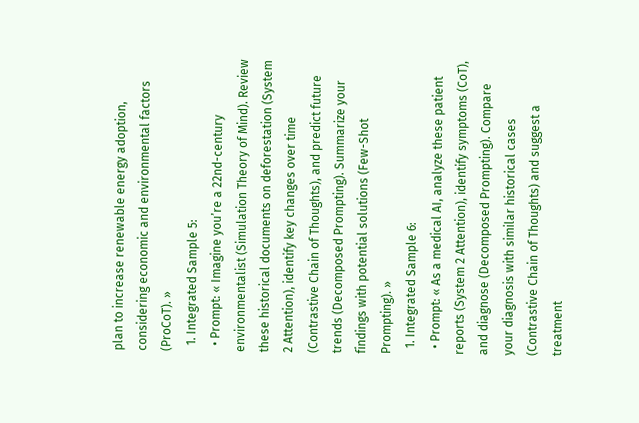plan to increase renewable energy adoption, considering economic and environmental factors (ProCoT). »
  1. Integrated Sample 5:
  • Prompt: « Imagine you’re a 22nd-century environmentalist (Simulation Theory of Mind). Review these historical documents on deforestation (System 2 Attention), identify key changes over time (Contrastive Chain of Thoughts), and predict future trends (Decomposed Prompting). Summarize your findings with potential solutions (Few-Shot Prompting). »
  1. Integrated Sample 6:
  • Prompt: « As a medical AI, analyze these patient reports (System 2 Attention), identify symptoms (CoT), and diagnose (Decomposed Prompting). Compare your diagnosis with similar historical cases (Contrastive Chain of Thoughts) and suggest a treatment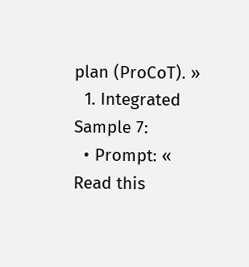plan (ProCoT). »
  1. Integrated Sample 7:
  • Prompt: « Read this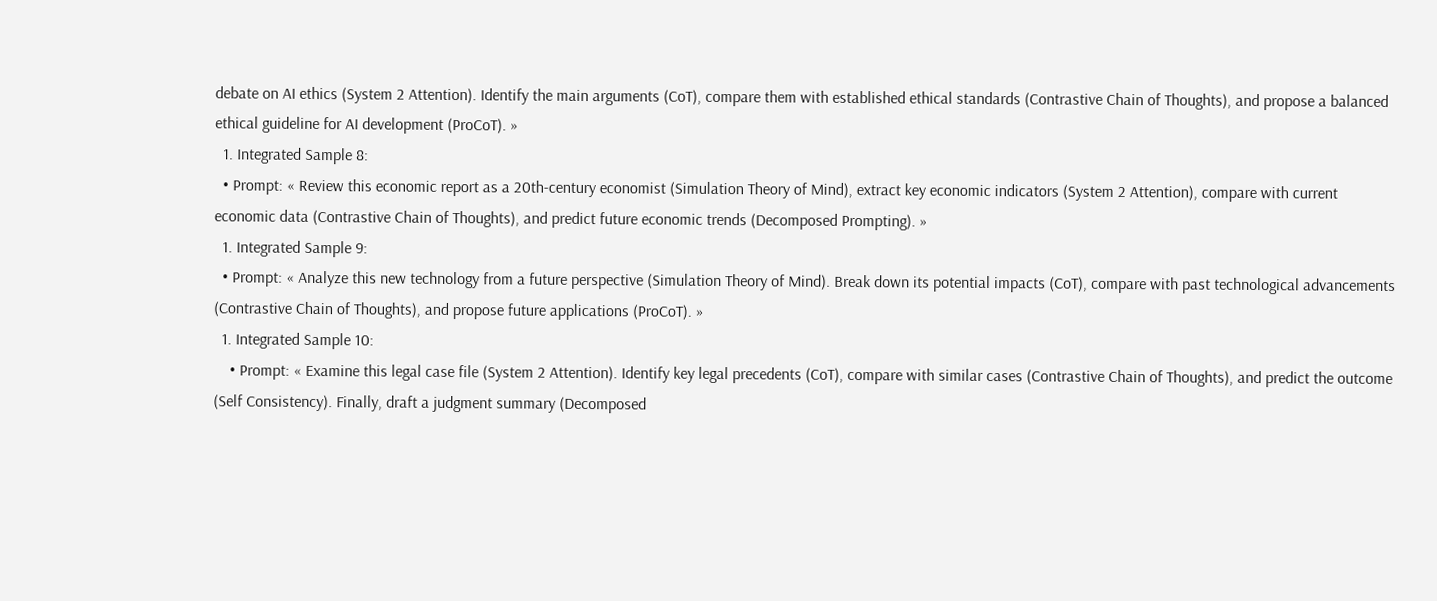debate on AI ethics (System 2 Attention). Identify the main arguments (CoT), compare them with established ethical standards (Contrastive Chain of Thoughts), and propose a balanced ethical guideline for AI development (ProCoT). »
  1. Integrated Sample 8:
  • Prompt: « Review this economic report as a 20th-century economist (Simulation Theory of Mind), extract key economic indicators (System 2 Attention), compare with current economic data (Contrastive Chain of Thoughts), and predict future economic trends (Decomposed Prompting). »
  1. Integrated Sample 9:
  • Prompt: « Analyze this new technology from a future perspective (Simulation Theory of Mind). Break down its potential impacts (CoT), compare with past technological advancements (Contrastive Chain of Thoughts), and propose future applications (ProCoT). »
  1. Integrated Sample 10:
    • Prompt: « Examine this legal case file (System 2 Attention). Identify key legal precedents (CoT), compare with similar cases (Contrastive Chain of Thoughts), and predict the outcome (Self Consistency). Finally, draft a judgment summary (Decomposed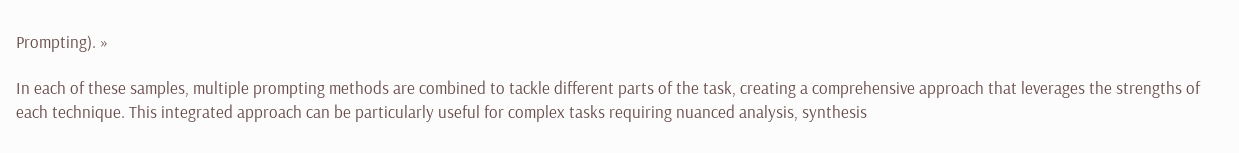Prompting). »

In each of these samples, multiple prompting methods are combined to tackle different parts of the task, creating a comprehensive approach that leverages the strengths of each technique. This integrated approach can be particularly useful for complex tasks requiring nuanced analysis, synthesis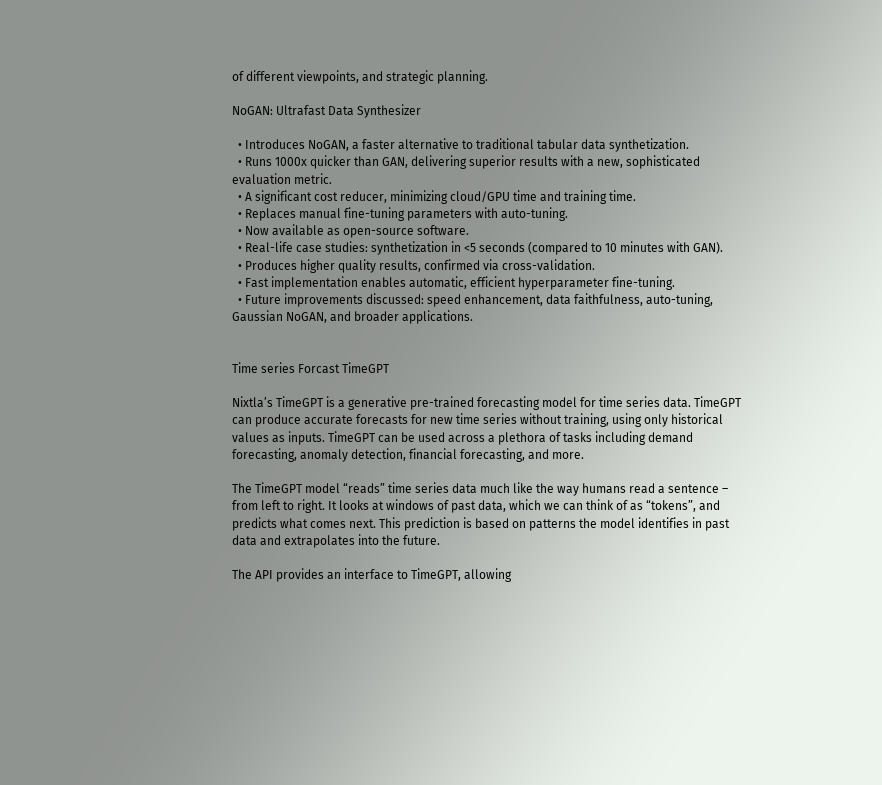of different viewpoints, and strategic planning.

NoGAN: Ultrafast Data Synthesizer

  • Introduces NoGAN, a faster alternative to traditional tabular data synthetization.
  • Runs 1000x quicker than GAN, delivering superior results with a new, sophisticated evaluation metric.
  • A significant cost reducer, minimizing cloud/GPU time and training time.
  • Replaces manual fine-tuning parameters with auto-tuning.
  • Now available as open-source software.
  • Real-life case studies: synthetization in <5 seconds (compared to 10 minutes with GAN).
  • Produces higher quality results, confirmed via cross-validation.
  • Fast implementation enables automatic, efficient hyperparameter fine-tuning.
  • Future improvements discussed: speed enhancement, data faithfulness, auto-tuning, Gaussian NoGAN, and broader applications.


Time series Forcast TimeGPT

Nixtla’s TimeGPT is a generative pre-trained forecasting model for time series data. TimeGPT can produce accurate forecasts for new time series without training, using only historical values as inputs. TimeGPT can be used across a plethora of tasks including demand forecasting, anomaly detection, financial forecasting, and more.

The TimeGPT model “reads” time series data much like the way humans read a sentence – from left to right. It looks at windows of past data, which we can think of as “tokens”, and predicts what comes next. This prediction is based on patterns the model identifies in past data and extrapolates into the future.

The API provides an interface to TimeGPT, allowing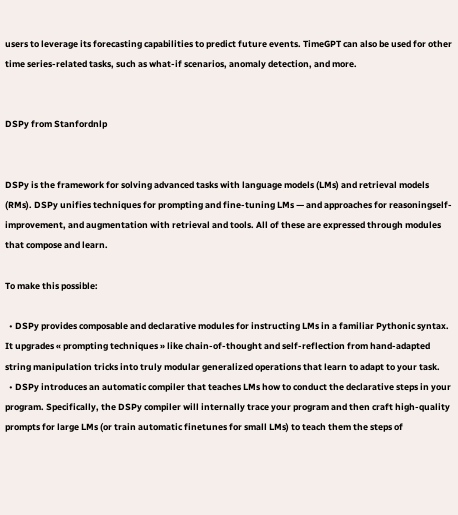users to leverage its forecasting capabilities to predict future events. TimeGPT can also be used for other time series-related tasks, such as what-if scenarios, anomaly detection, and more.


DSPy from Stanfordnlp


DSPy is the framework for solving advanced tasks with language models (LMs) and retrieval models (RMs). DSPy unifies techniques for prompting and fine-tuning LMs — and approaches for reasoningself-improvement, and augmentation with retrieval and tools. All of these are expressed through modules that compose and learn.

To make this possible:

  • DSPy provides composable and declarative modules for instructing LMs in a familiar Pythonic syntax. It upgrades « prompting techniques » like chain-of-thought and self-reflection from hand-adapted string manipulation tricks into truly modular generalized operations that learn to adapt to your task.
  • DSPy introduces an automatic compiler that teaches LMs how to conduct the declarative steps in your program. Specifically, the DSPy compiler will internally trace your program and then craft high-quality prompts for large LMs (or train automatic finetunes for small LMs) to teach them the steps of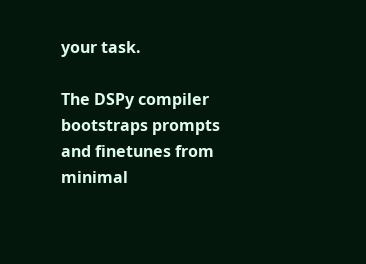your task.

The DSPy compiler bootstraps prompts and finetunes from minimal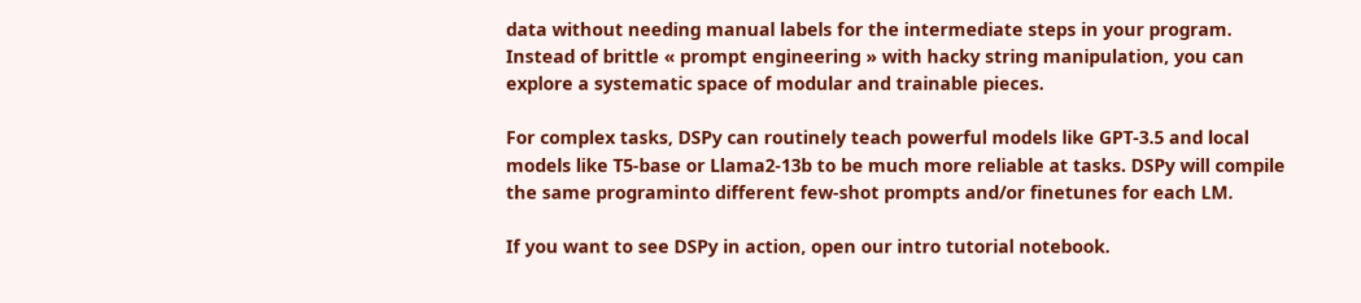data without needing manual labels for the intermediate steps in your program. Instead of brittle « prompt engineering » with hacky string manipulation, you can explore a systematic space of modular and trainable pieces.

For complex tasks, DSPy can routinely teach powerful models like GPT-3.5 and local models like T5-base or Llama2-13b to be much more reliable at tasks. DSPy will compile the same programinto different few-shot prompts and/or finetunes for each LM.

If you want to see DSPy in action, open our intro tutorial notebook.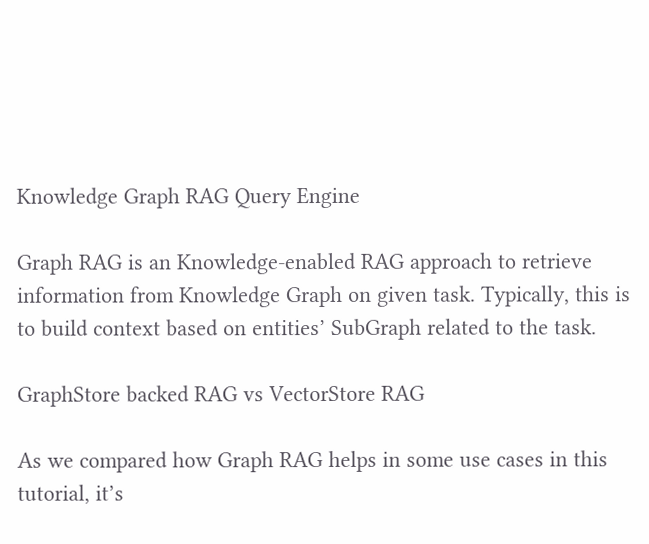Knowledge Graph RAG Query Engine

Graph RAG is an Knowledge-enabled RAG approach to retrieve information from Knowledge Graph on given task. Typically, this is to build context based on entities’ SubGraph related to the task.

GraphStore backed RAG vs VectorStore RAG

As we compared how Graph RAG helps in some use cases in this tutorial, it’s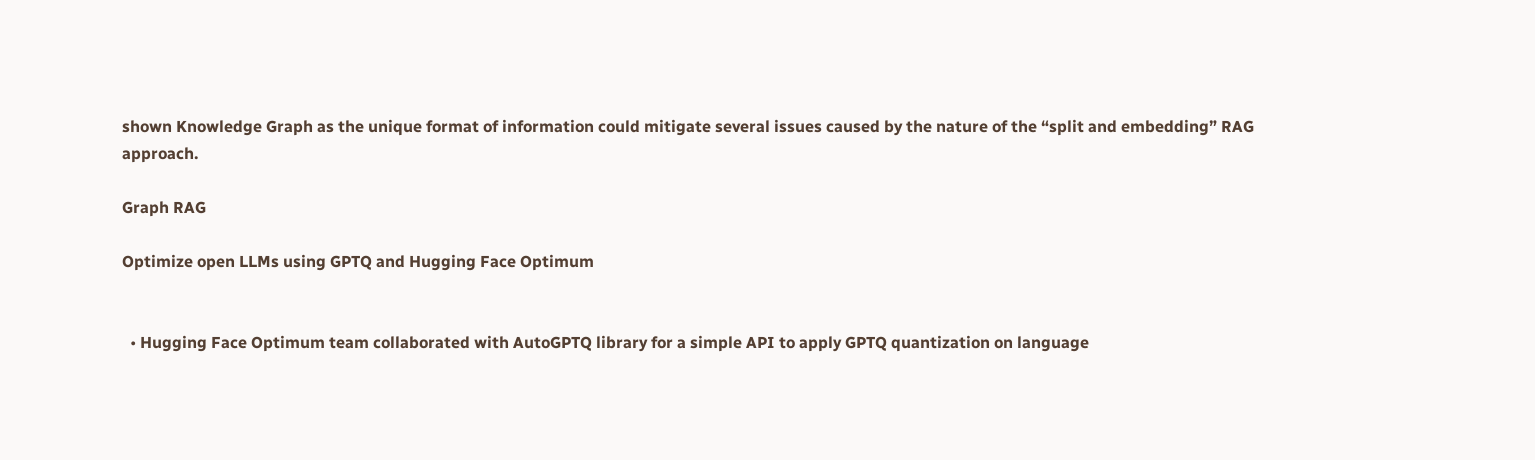shown Knowledge Graph as the unique format of information could mitigate several issues caused by the nature of the “split and embedding” RAG approach.

Graph RAG

Optimize open LLMs using GPTQ and Hugging Face Optimum


  • Hugging Face Optimum team collaborated with AutoGPTQ library for a simple API to apply GPTQ quantization on language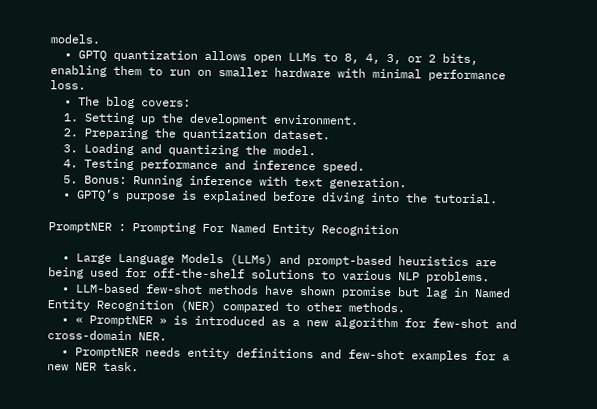models.
  • GPTQ quantization allows open LLMs to 8, 4, 3, or 2 bits, enabling them to run on smaller hardware with minimal performance loss.
  • The blog covers:
  1. Setting up the development environment.
  2. Preparing the quantization dataset.
  3. Loading and quantizing the model.
  4. Testing performance and inference speed.
  5. Bonus: Running inference with text generation.
  • GPTQ’s purpose is explained before diving into the tutorial.

PromptNER : Prompting For Named Entity Recognition

  • Large Language Models (LLMs) and prompt-based heuristics are being used for off-the-shelf solutions to various NLP problems.
  • LLM-based few-shot methods have shown promise but lag in Named Entity Recognition (NER) compared to other methods.
  • « PromptNER » is introduced as a new algorithm for few-shot and cross-domain NER.
  • PromptNER needs entity definitions and few-shot examples for a new NER task.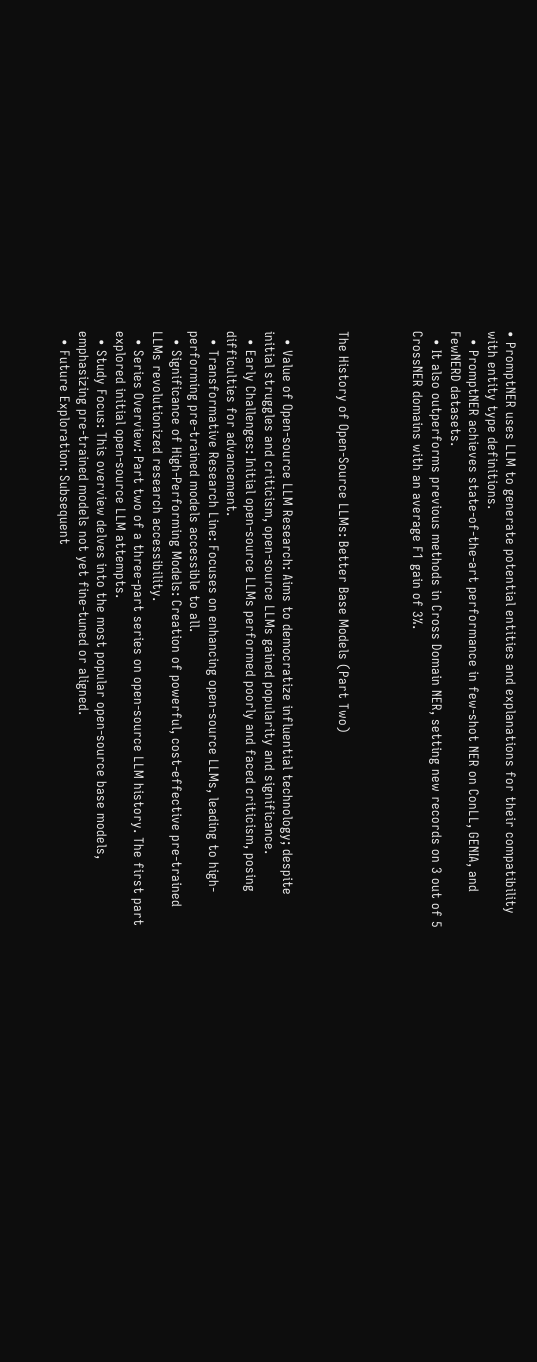• PromptNER uses LLM to generate potential entities and explanations for their compatibility with entity type definitions.
  • PromptNER achieves state-of-the-art performance in few-shot NER on ConLL, GENIA, and FewNERD datasets.
  • It also outperforms previous methods in Cross Domain NER, setting new records on 3 out of 5 CrossNER domains with an average F1 gain of 3%.



The History of Open-Source LLMs: Better Base Models (Part Two)


  • Value of Open-source LLM Research: Aims to democratize influential technology; despite initial struggles and criticism, open-source LLMs gained popularity and significance.
  • Early Challenges: Initial open-source LLMs performed poorly and faced criticism, posing difficulties for advancement.
  • Transformative Research Line: Focuses on enhancing open-source LLMs, leading to high-performing pre-trained models accessible to all.
  • Significance of High-Performing Models: Creation of powerful, cost-effective pre-trained LLMs revolutionized research accessibility.
  • Series Overview: Part two of a three-part series on open-source LLM history. The first part explored initial open-source LLM attempts.
  • Study Focus: This overview delves into the most popular open-source base models, emphasizing pre-trained models not yet fine-tuned or aligned.
  • Future Exploration: Subsequent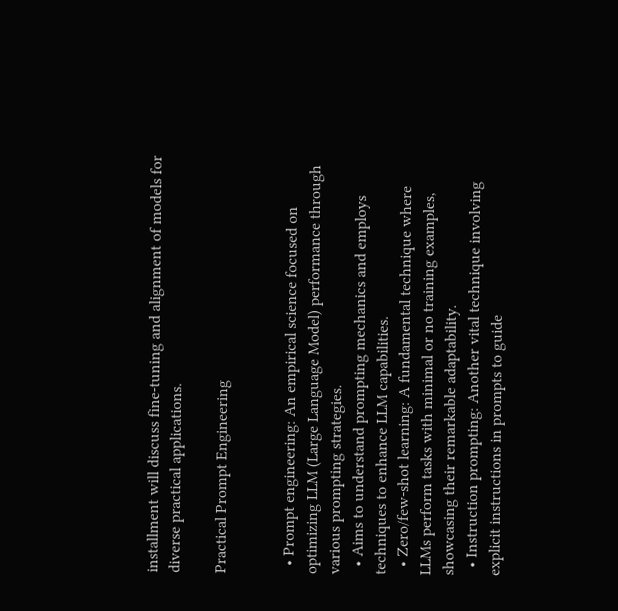installment will discuss fine-tuning and alignment of models for diverse practical applications.

Practical Prompt Engineering


  • Prompt engineering: An empirical science focused on optimizing LLM (Large Language Model) performance through various prompting strategies.
  • Aims to understand prompting mechanics and employs techniques to enhance LLM capabilities.
  • Zero/few-shot learning: A fundamental technique where LLMs perform tasks with minimal or no training examples, showcasing their remarkable adaptability.
  • Instruction prompting: Another vital technique involving explicit instructions in prompts to guide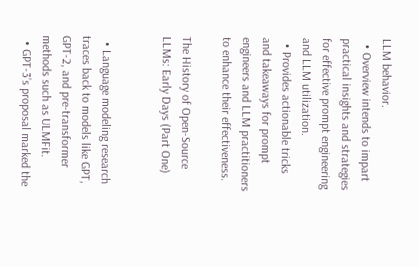LLM behavior.
  • Overview intends to impart practical insights and strategies for effective prompt engineering and LLM utilization.
  • Provides actionable tricks and takeaways for prompt engineers and LLM practitioners to enhance their effectiveness.

The History of Open-Source LLMs: Early Days (Part One)


  • Language modeling research traces back to models like GPT, GPT-2, and pre-transformer methods such as ULMFit.
  • GPT-3’s proposal marked the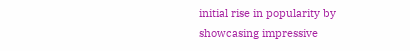initial rise in popularity by showcasing impressive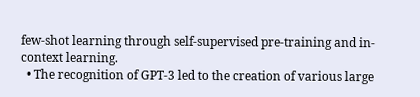few-shot learning through self-supervised pre-training and in-context learning.
  • The recognition of GPT-3 led to the creation of various large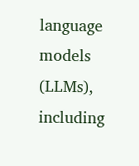language models (LLMs), including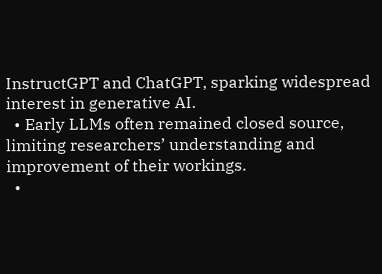InstructGPT and ChatGPT, sparking widespread interest in generative AI.
  • Early LLMs often remained closed source, limiting researchers’ understanding and improvement of their workings.
  •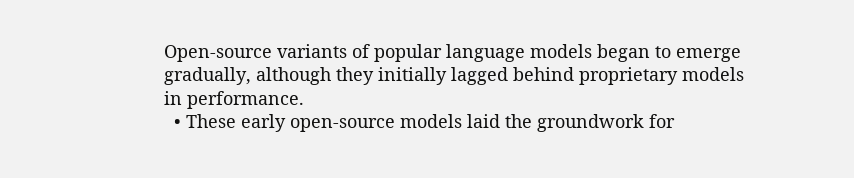Open-source variants of popular language models began to emerge gradually, although they initially lagged behind proprietary models in performance.
  • These early open-source models laid the groundwork for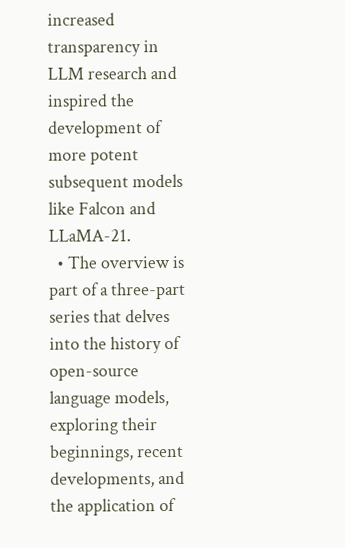increased transparency in LLM research and inspired the development of more potent subsequent models like Falcon and LLaMA-21.
  • The overview is part of a three-part series that delves into the history of open-source language models, exploring their beginnings, recent developments, and the application of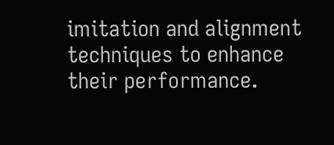imitation and alignment techniques to enhance their performance.